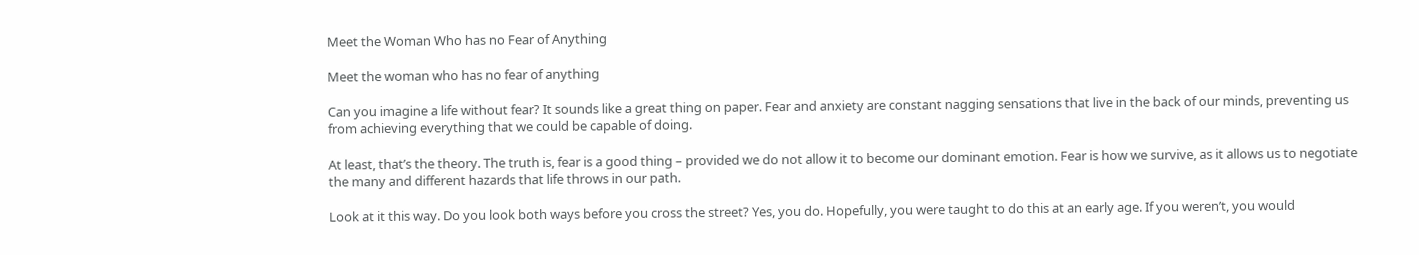Meet the Woman Who has no Fear of Anything

Meet the woman who has no fear of anything

Can you imagine a life without fear? It sounds like a great thing on paper. Fear and anxiety are constant nagging sensations that live in the back of our minds, preventing us from achieving everything that we could be capable of doing.

At least, that’s the theory. The truth is, fear is a good thing – provided we do not allow it to become our dominant emotion. Fear is how we survive, as it allows us to negotiate the many and different hazards that life throws in our path.

Look at it this way. Do you look both ways before you cross the street? Yes, you do. Hopefully, you were taught to do this at an early age. If you weren’t, you would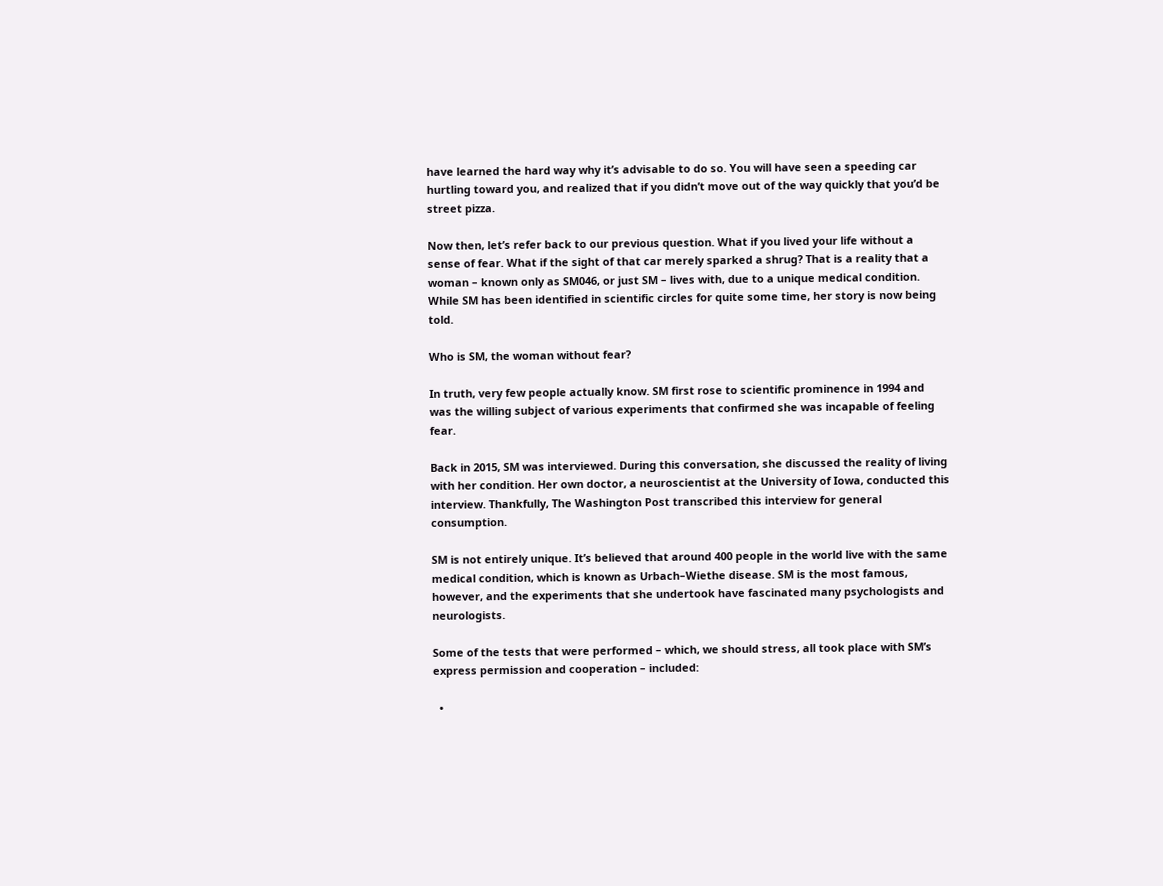have learned the hard way why it’s advisable to do so. You will have seen a speeding car hurtling toward you, and realized that if you didn’t move out of the way quickly that you’d be street pizza.

Now then, let’s refer back to our previous question. What if you lived your life without a sense of fear. What if the sight of that car merely sparked a shrug? That is a reality that a woman – known only as SM046, or just SM – lives with, due to a unique medical condition. While SM has been identified in scientific circles for quite some time, her story is now being told.

Who is SM, the woman without fear?

In truth, very few people actually know. SM first rose to scientific prominence in 1994 and was the willing subject of various experiments that confirmed she was incapable of feeling fear.

Back in 2015, SM was interviewed. During this conversation, she discussed the reality of living with her condition. Her own doctor, a neuroscientist at the University of Iowa, conducted this interview. Thankfully, The Washington Post transcribed this interview for general consumption.

SM is not entirely unique. It’s believed that around 400 people in the world live with the same medical condition, which is known as Urbach–Wiethe disease. SM is the most famous, however, and the experiments that she undertook have fascinated many psychologists and neurologists.

Some of the tests that were performed – which, we should stress, all took place with SM’s express permission and cooperation – included:

  •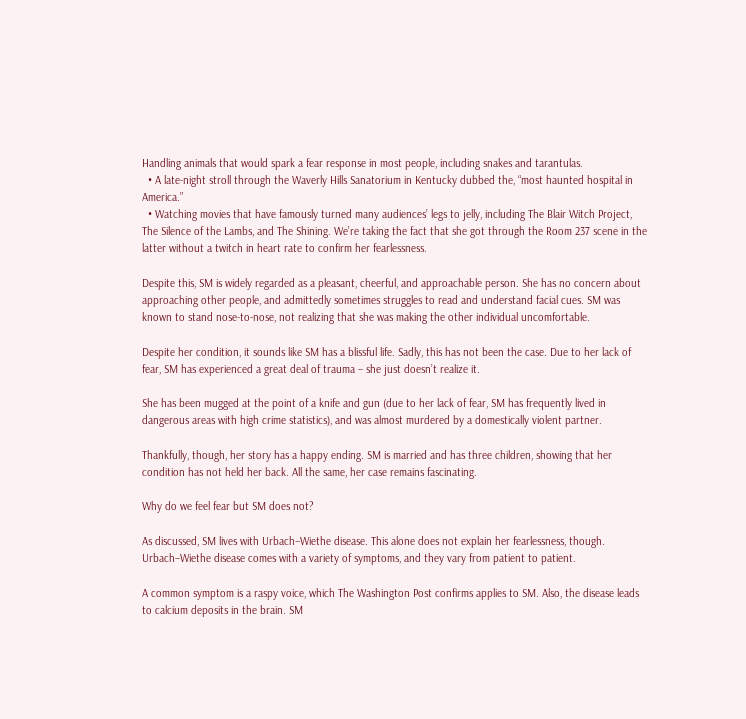Handling animals that would spark a fear response in most people, including snakes and tarantulas.
  • A late-night stroll through the Waverly Hills Sanatorium in Kentucky dubbed the, “most haunted hospital in America.”
  • Watching movies that have famously turned many audiences’ legs to jelly, including The Blair Witch Project, The Silence of the Lambs, and The Shining. We’re taking the fact that she got through the Room 237 scene in the latter without a twitch in heart rate to confirm her fearlessness.

Despite this, SM is widely regarded as a pleasant, cheerful, and approachable person. She has no concern about approaching other people, and admittedly sometimes struggles to read and understand facial cues. SM was known to stand nose-to-nose, not realizing that she was making the other individual uncomfortable.

Despite her condition, it sounds like SM has a blissful life. Sadly, this has not been the case. Due to her lack of fear, SM has experienced a great deal of trauma – she just doesn’t realize it.

She has been mugged at the point of a knife and gun (due to her lack of fear, SM has frequently lived in dangerous areas with high crime statistics), and was almost murdered by a domestically violent partner.

Thankfully, though, her story has a happy ending. SM is married and has three children, showing that her condition has not held her back. All the same, her case remains fascinating.

Why do we feel fear but SM does not?

As discussed, SM lives with Urbach–Wiethe disease. This alone does not explain her fearlessness, though. Urbach–Wiethe disease comes with a variety of symptoms, and they vary from patient to patient.

A common symptom is a raspy voice, which The Washington Post confirms applies to SM. Also, the disease leads to calcium deposits in the brain. SM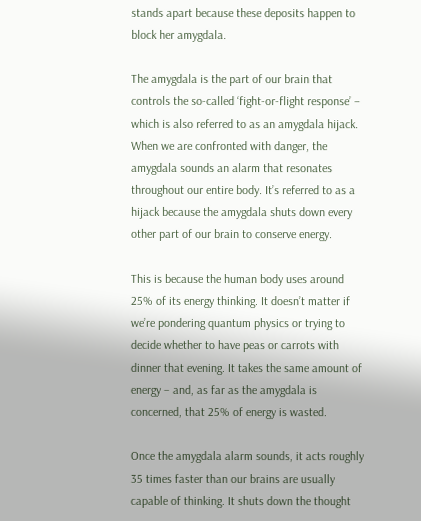stands apart because these deposits happen to block her amygdala.

The amygdala is the part of our brain that controls the so-called ‘fight-or-flight response’ – which is also referred to as an amygdala hijack. When we are confronted with danger, the amygdala sounds an alarm that resonates throughout our entire body. It’s referred to as a hijack because the amygdala shuts down every other part of our brain to conserve energy.

This is because the human body uses around 25% of its energy thinking. It doesn’t matter if we’re pondering quantum physics or trying to decide whether to have peas or carrots with dinner that evening. It takes the same amount of energy – and, as far as the amygdala is concerned, that 25% of energy is wasted.

Once the amygdala alarm sounds, it acts roughly 35 times faster than our brains are usually capable of thinking. It shuts down the thought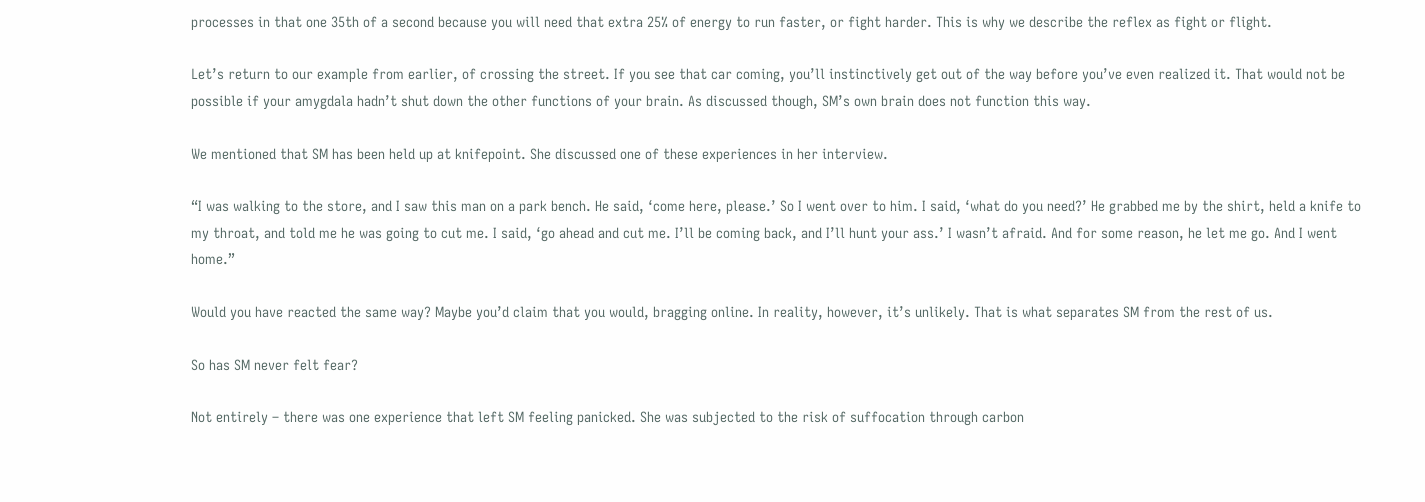processes in that one 35th of a second because you will need that extra 25% of energy to run faster, or fight harder. This is why we describe the reflex as fight or flight.

Let’s return to our example from earlier, of crossing the street. If you see that car coming, you’ll instinctively get out of the way before you’ve even realized it. That would not be possible if your amygdala hadn’t shut down the other functions of your brain. As discussed though, SM’s own brain does not function this way.

We mentioned that SM has been held up at knifepoint. She discussed one of these experiences in her interview.

“I was walking to the store, and I saw this man on a park bench. He said, ‘come here, please.’ So I went over to him. I said, ‘what do you need?’ He grabbed me by the shirt, held a knife to my throat, and told me he was going to cut me. I said, ‘go ahead and cut me. I’ll be coming back, and I’ll hunt your ass.’ I wasn’t afraid. And for some reason, he let me go. And I went home.”

Would you have reacted the same way? Maybe you’d claim that you would, bragging online. In reality, however, it’s unlikely. That is what separates SM from the rest of us.

So has SM never felt fear?

Not entirely – there was one experience that left SM feeling panicked. She was subjected to the risk of suffocation through carbon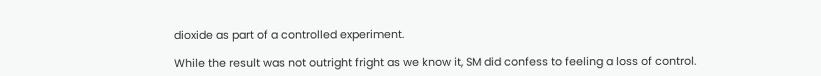dioxide as part of a controlled experiment.

While the result was not outright fright as we know it, SM did confess to feeling a loss of control.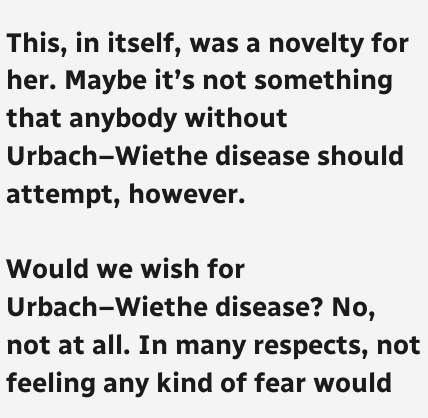This, in itself, was a novelty for her. Maybe it’s not something that anybody without Urbach–Wiethe disease should attempt, however.

Would we wish for Urbach–Wiethe disease? No, not at all. In many respects, not feeling any kind of fear would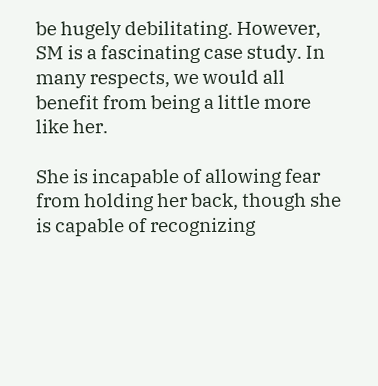be hugely debilitating. However, SM is a fascinating case study. In many respects, we would all benefit from being a little more like her.

She is incapable of allowing fear from holding her back, though she is capable of recognizing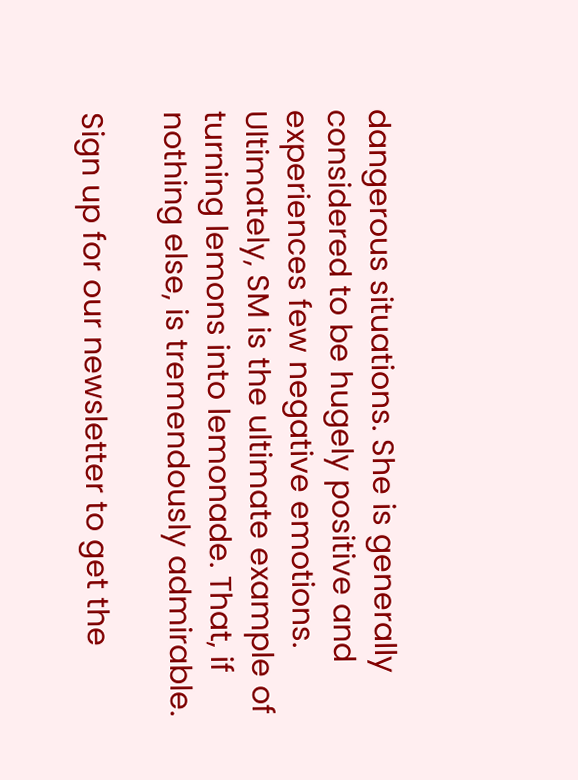dangerous situations. She is generally considered to be hugely positive and experiences few negative emotions. Ultimately, SM is the ultimate example of turning lemons into lemonade. That, if nothing else, is tremendously admirable.

Sign up for our newsletter to get the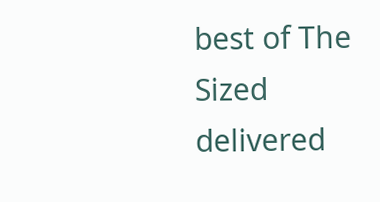best of The Sized delivered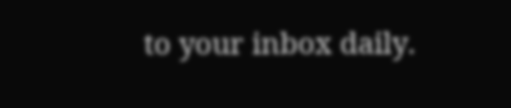to your inbox daily.